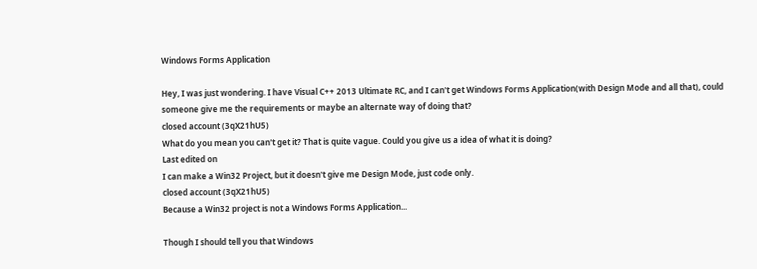Windows Forms Application

Hey, I was just wondering. I have Visual C++ 2013 Ultimate RC, and I can't get Windows Forms Application(with Design Mode and all that), could someone give me the requirements or maybe an alternate way of doing that?
closed account (3qX21hU5)
What do you mean you can't get it? That is quite vague. Could you give us a idea of what it is doing?
Last edited on
I can make a Win32 Project, but it doesn't give me Design Mode, just code only.
closed account (3qX21hU5)
Because a Win32 project is not a Windows Forms Application...

Though I should tell you that Windows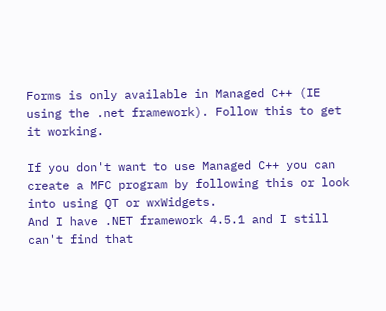Forms is only available in Managed C++ (IE using the .net framework). Follow this to get it working.

If you don't want to use Managed C++ you can create a MFC program by following this or look into using QT or wxWidgets.
And I have .NET framework 4.5.1 and I still can't find that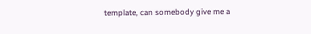template, can somebody give me a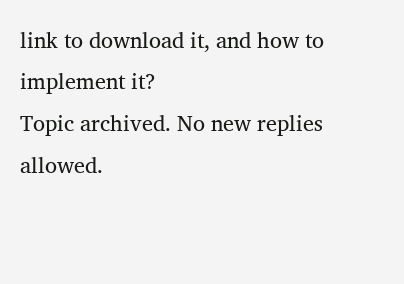link to download it, and how to implement it?
Topic archived. No new replies allowed.